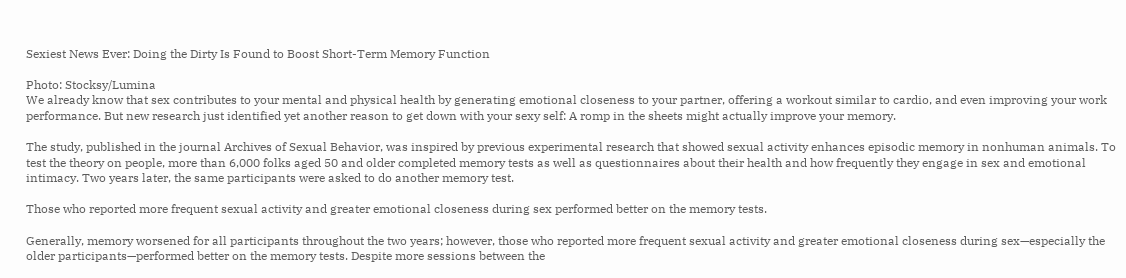Sexiest News Ever: Doing the Dirty Is Found to Boost Short-Term Memory Function

Photo: Stocksy/Lumina
We already know that sex contributes to your mental and physical health by generating emotional closeness to your partner, offering a workout similar to cardio, and even improving your work performance. But new research just identified yet another reason to get down with your sexy self: A romp in the sheets might actually improve your memory.

The study, published in the journal Archives of Sexual Behavior, was inspired by previous experimental research that showed sexual activity enhances episodic memory in nonhuman animals. To test the theory on people, more than 6,000 folks aged 50 and older completed memory tests as well as questionnaires about their health and how frequently they engage in sex and emotional intimacy. Two years later, the same participants were asked to do another memory test.

Those who reported more frequent sexual activity and greater emotional closeness during sex performed better on the memory tests.

Generally, memory worsened for all participants throughout the two years; however, those who reported more frequent sexual activity and greater emotional closeness during sex—especially the older participants—performed better on the memory tests. Despite more sessions between the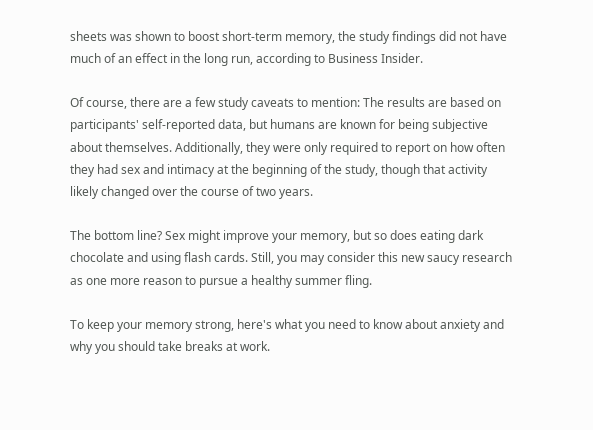sheets was shown to boost short-term memory, the study findings did not have much of an effect in the long run, according to Business Insider.

Of course, there are a few study caveats to mention: The results are based on participants' self-reported data, but humans are known for being subjective about themselves. Additionally, they were only required to report on how often they had sex and intimacy at the beginning of the study, though that activity likely changed over the course of two years.

The bottom line? Sex might improve your memory, but so does eating dark chocolate and using flash cards. Still, you may consider this new saucy research as one more reason to pursue a healthy summer fling.

To keep your memory strong, here's what you need to know about anxiety and why you should take breaks at work.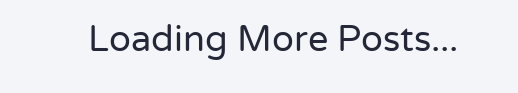Loading More Posts...